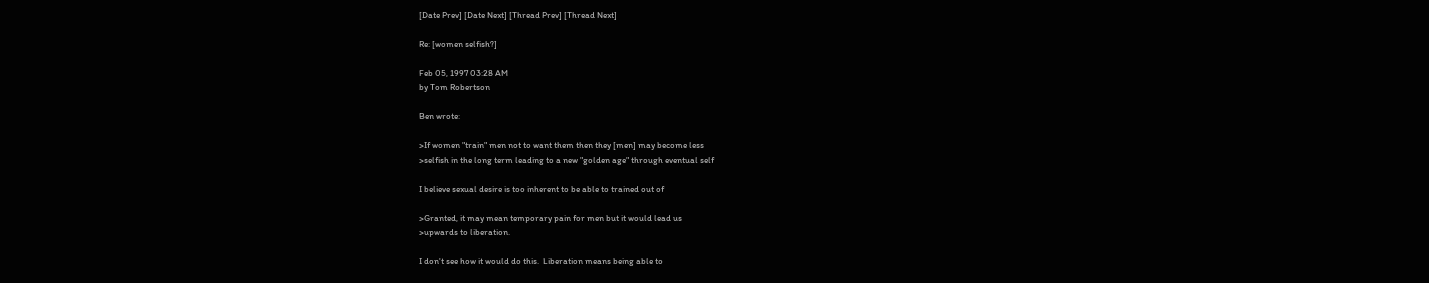[Date Prev] [Date Next] [Thread Prev] [Thread Next]

Re: [women selfish?]

Feb 05, 1997 03:28 AM
by Tom Robertson

Ben wrote:

>If women "train" men not to want them then they [men] may become less
>selfish in the long term leading to a new "golden age" through eventual self

I believe sexual desire is too inherent to be able to trained out of

>Granted, it may mean temporary pain for men but it would lead us
>upwards to liberation.

I don't see how it would do this.  Liberation means being able to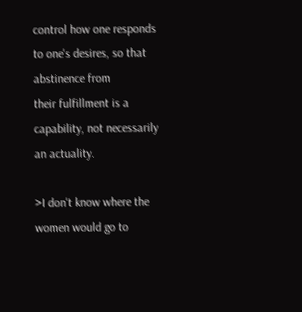control how one responds to one's desires, so that abstinence from
their fulfillment is a capability, not necessarily an actuality.

>I don't know where the women would go to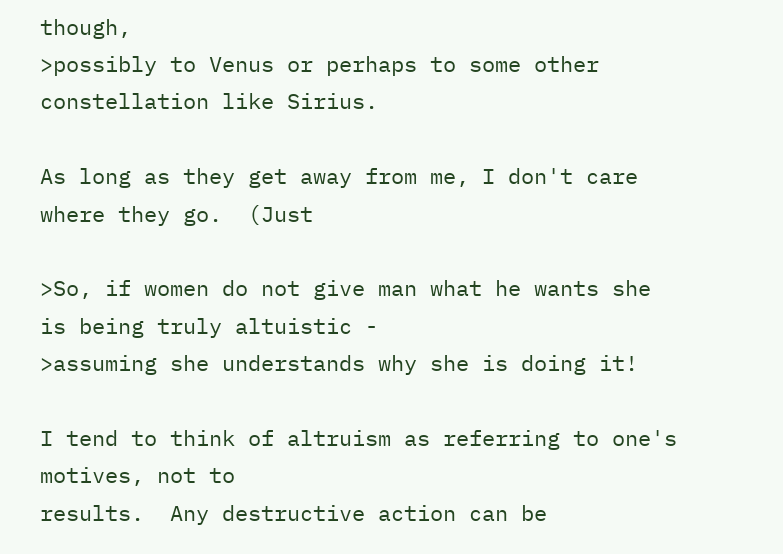though,
>possibly to Venus or perhaps to some other constellation like Sirius.

As long as they get away from me, I don't care where they go.  (Just

>So, if women do not give man what he wants she is being truly altuistic -
>assuming she understands why she is doing it!

I tend to think of altruism as referring to one's motives, not to
results.  Any destructive action can be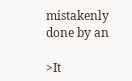mistakenly done by an

>It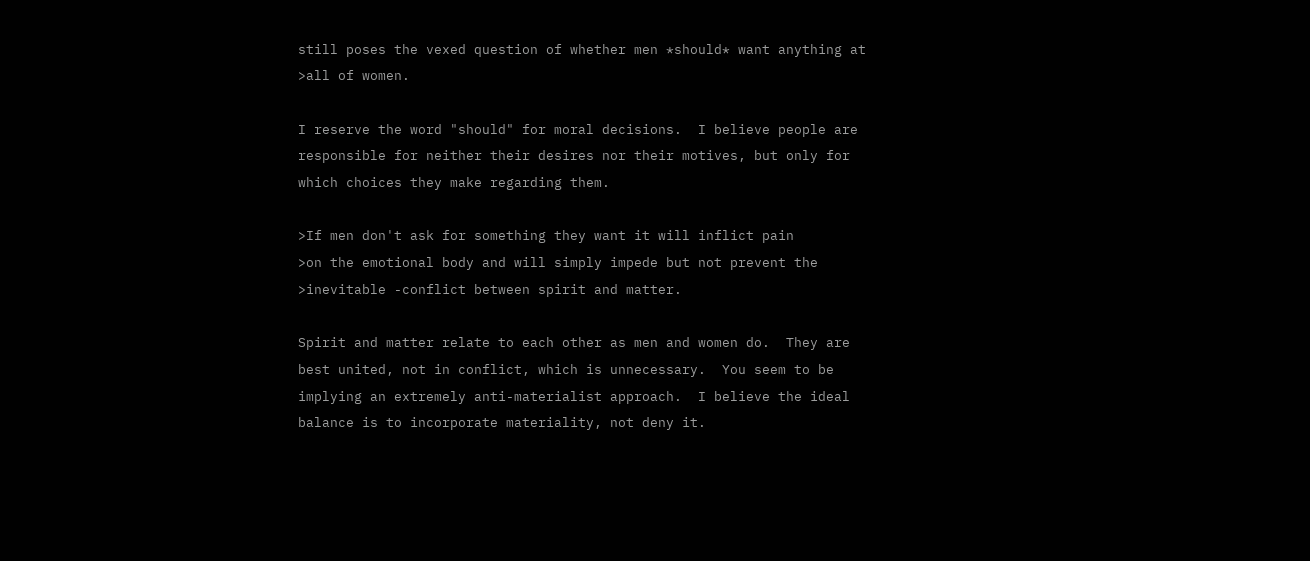still poses the vexed question of whether men *should* want anything at
>all of women.

I reserve the word "should" for moral decisions.  I believe people are
responsible for neither their desires nor their motives, but only for
which choices they make regarding them.

>If men don't ask for something they want it will inflict pain
>on the emotional body and will simply impede but not prevent the
>inevitable -conflict between spirit and matter.

Spirit and matter relate to each other as men and women do.  They are
best united, not in conflict, which is unnecessary.  You seem to be
implying an extremely anti-materialist approach.  I believe the ideal
balance is to incorporate materiality, not deny it.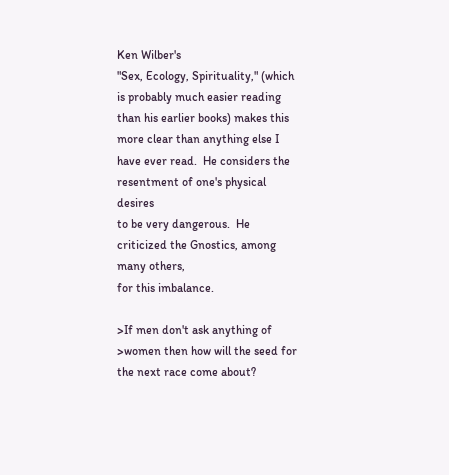Ken Wilber's
"Sex, Ecology, Spirituality," (which is probably much easier reading
than his earlier books) makes this more clear than anything else I
have ever read.  He considers the resentment of one's physical desires
to be very dangerous.  He criticized the Gnostics, among many others,
for this imbalance.

>If men don't ask anything of
>women then how will the seed for the next race come about?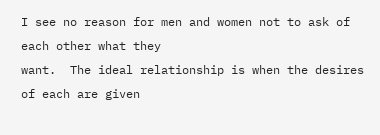I see no reason for men and women not to ask of each other what they
want.  The ideal relationship is when the desires of each are given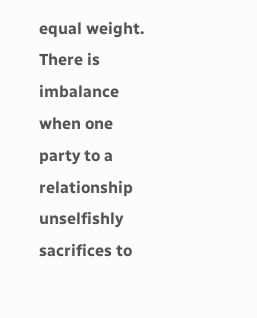equal weight.  There is imbalance when one party to a relationship
unselfishly sacrifices to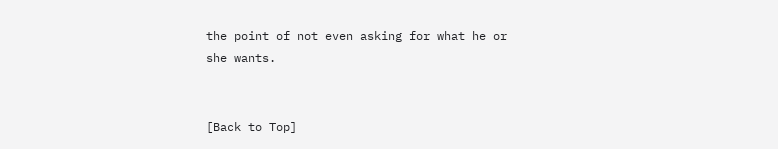the point of not even asking for what he or
she wants.


[Back to Top]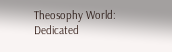Theosophy World: Dedicated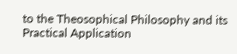to the Theosophical Philosophy and its Practical Application